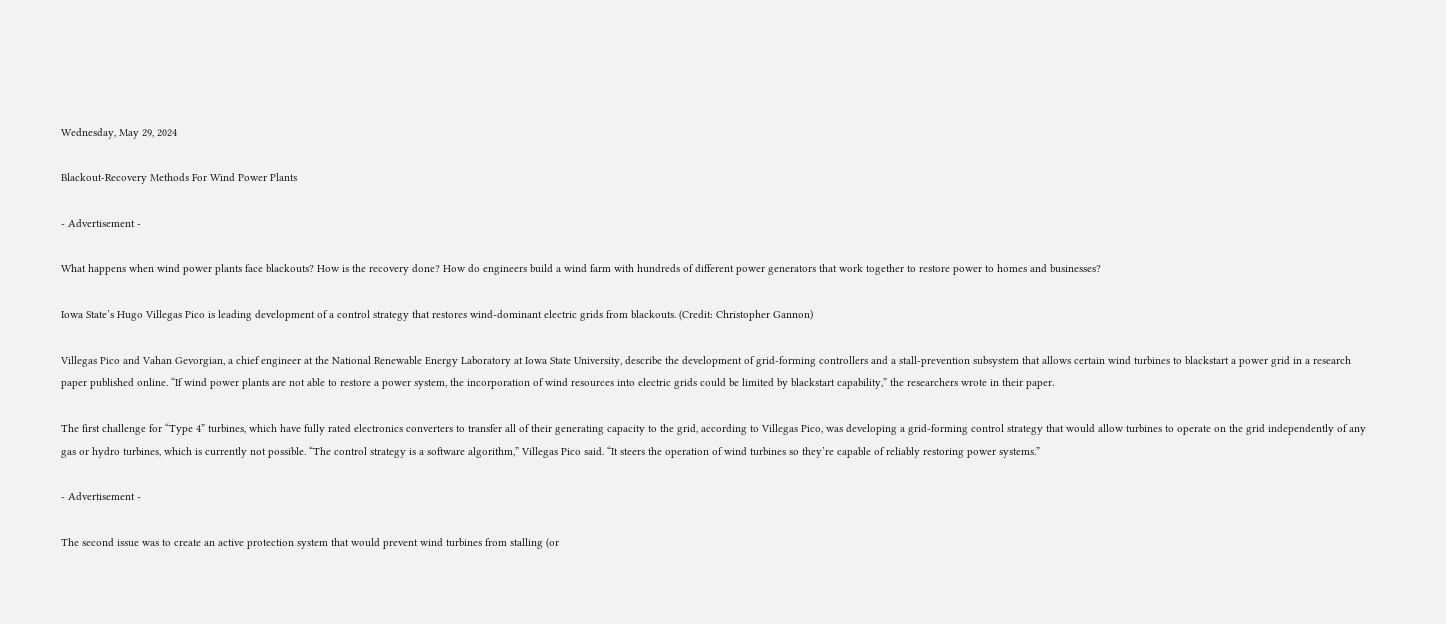Wednesday, May 29, 2024

Blackout-Recovery Methods For Wind Power Plants

- Advertisement -

What happens when wind power plants face blackouts? How is the recovery done? How do engineers build a wind farm with hundreds of different power generators that work together to restore power to homes and businesses?

Iowa State’s Hugo Villegas Pico is leading development of a control strategy that restores wind-dominant electric grids from blackouts. (Credit: Christopher Gannon)

Villegas Pico and Vahan Gevorgian, a chief engineer at the National Renewable Energy Laboratory at Iowa State University, describe the development of grid-forming controllers and a stall-prevention subsystem that allows certain wind turbines to blackstart a power grid in a research paper published online. “If wind power plants are not able to restore a power system, the incorporation of wind resources into electric grids could be limited by blackstart capability,” the researchers wrote in their paper.

The first challenge for “Type 4” turbines, which have fully rated electronics converters to transfer all of their generating capacity to the grid, according to Villegas Pico, was developing a grid-forming control strategy that would allow turbines to operate on the grid independently of any gas or hydro turbines, which is currently not possible. “The control strategy is a software algorithm,” Villegas Pico said. “It steers the operation of wind turbines so they’re capable of reliably restoring power systems.”

- Advertisement -

The second issue was to create an active protection system that would prevent wind turbines from stalling (or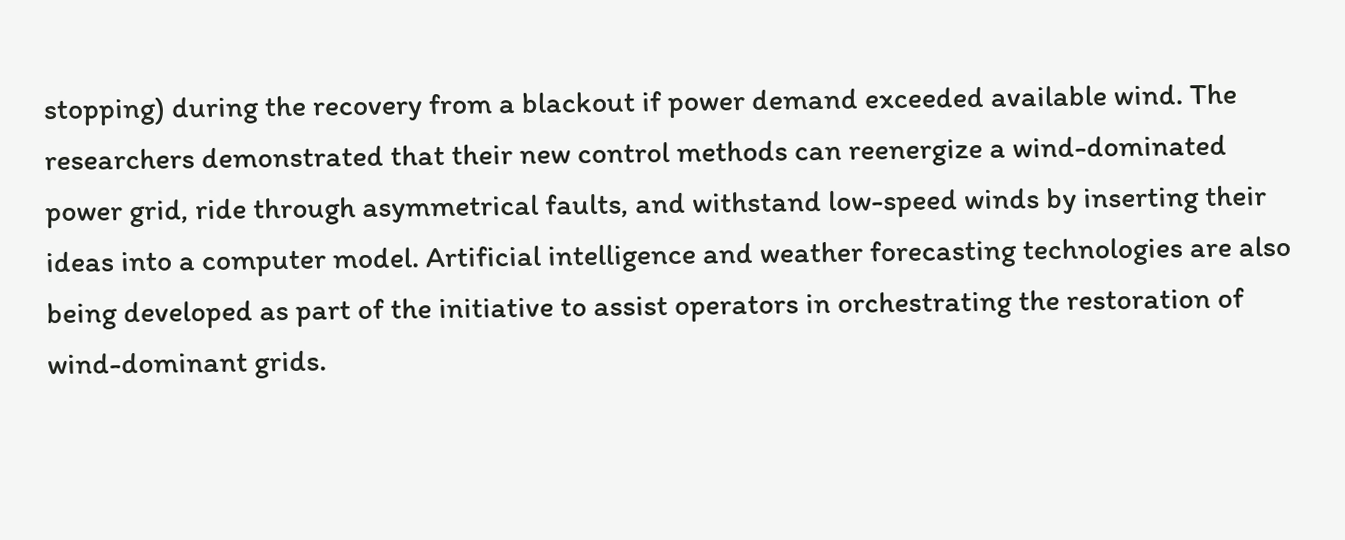stopping) during the recovery from a blackout if power demand exceeded available wind. The researchers demonstrated that their new control methods can reenergize a wind-dominated power grid, ride through asymmetrical faults, and withstand low-speed winds by inserting their ideas into a computer model. Artificial intelligence and weather forecasting technologies are also being developed as part of the initiative to assist operators in orchestrating the restoration of wind-dominant grids.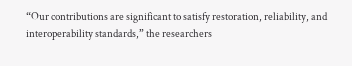“Our contributions are significant to satisfy restoration, reliability, and interoperability standards,” the researchers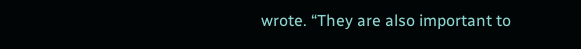wrote. “They are also important to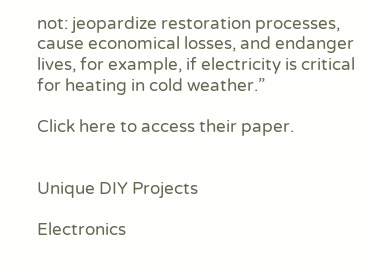not: jeopardize restoration processes, cause economical losses, and endanger lives, for example, if electricity is critical for heating in cold weather.”

Click here to access their paper.


Unique DIY Projects

Electronics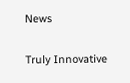News

Truly Innovative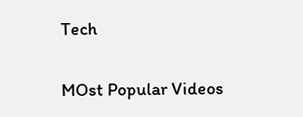Tech

MOst Popular Videos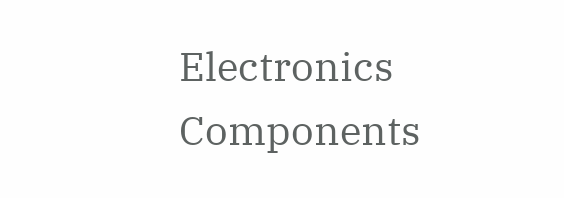Electronics Components